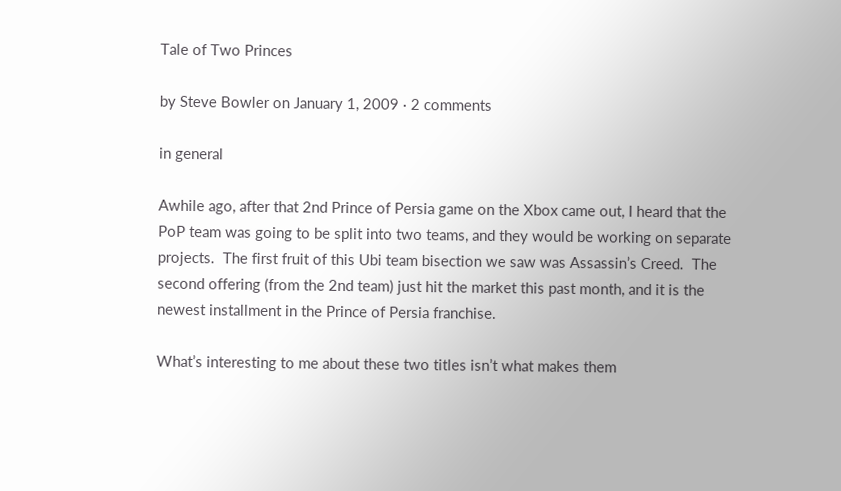Tale of Two Princes

by Steve Bowler on January 1, 2009 · 2 comments

in general

Awhile ago, after that 2nd Prince of Persia game on the Xbox came out, I heard that the PoP team was going to be split into two teams, and they would be working on separate projects.  The first fruit of this Ubi team bisection we saw was Assassin’s Creed.  The second offering (from the 2nd team) just hit the market this past month, and it is the newest installment in the Prince of Persia franchise.

What’s interesting to me about these two titles isn’t what makes them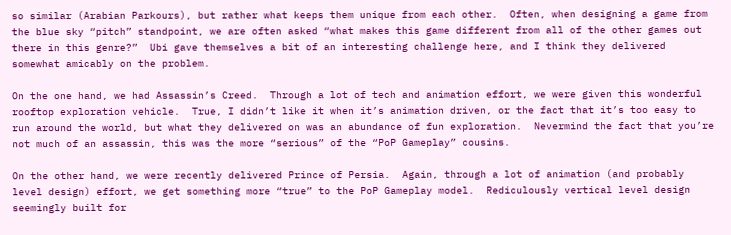so similar (Arabian Parkours), but rather what keeps them unique from each other.  Often, when designing a game from the blue sky “pitch” standpoint, we are often asked “what makes this game different from all of the other games out there in this genre?”  Ubi gave themselves a bit of an interesting challenge here, and I think they delivered somewhat amicably on the problem.

On the one hand, we had Assassin’s Creed.  Through a lot of tech and animation effort, we were given this wonderful rooftop exploration vehicle.  True, I didn’t like it when it’s animation driven, or the fact that it’s too easy to run around the world, but what they delivered on was an abundance of fun exploration.  Nevermind the fact that you’re not much of an assassin, this was the more “serious” of the “PoP Gameplay” cousins.

On the other hand, we were recently delivered Prince of Persia.  Again, through a lot of animation (and probably level design) effort, we get something more “true” to the PoP Gameplay model.  Rediculously vertical level design seemingly built for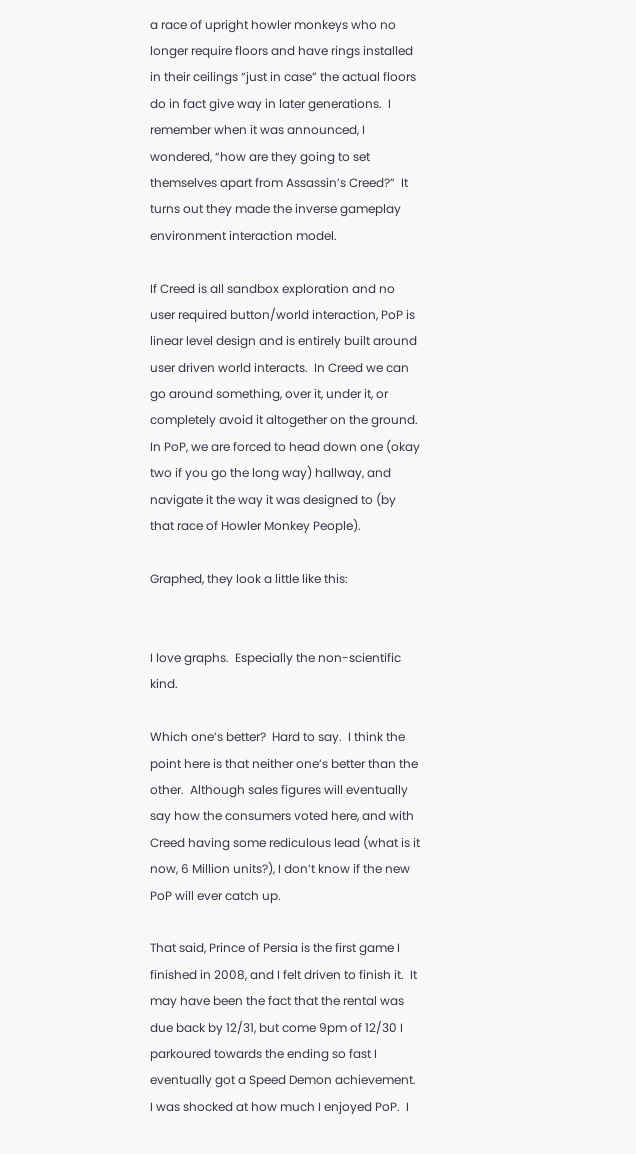a race of upright howler monkeys who no longer require floors and have rings installed in their ceilings “just in case” the actual floors do in fact give way in later generations.  I remember when it was announced, I wondered, “how are they going to set themselves apart from Assassin’s Creed?”  It turns out they made the inverse gameplay environment interaction model.

If Creed is all sandbox exploration and no user required button/world interaction, PoP is linear level design and is entirely built around user driven world interacts.  In Creed we can go around something, over it, under it, or completely avoid it altogether on the ground.  In PoP, we are forced to head down one (okay two if you go the long way) hallway, and navigate it the way it was designed to (by that race of Howler Monkey People).

Graphed, they look a little like this:


I love graphs.  Especially the non-scientific kind.

Which one’s better?  Hard to say.  I think the point here is that neither one’s better than the other.  Although sales figures will eventually say how the consumers voted here, and with Creed having some rediculous lead (what is it now, 6 Million units?), I don’t know if the new PoP will ever catch up.

That said, Prince of Persia is the first game I finished in 2008, and I felt driven to finish it.  It may have been the fact that the rental was due back by 12/31, but come 9pm of 12/30 I parkoured towards the ending so fast I eventually got a Speed Demon achievement.  I was shocked at how much I enjoyed PoP.  I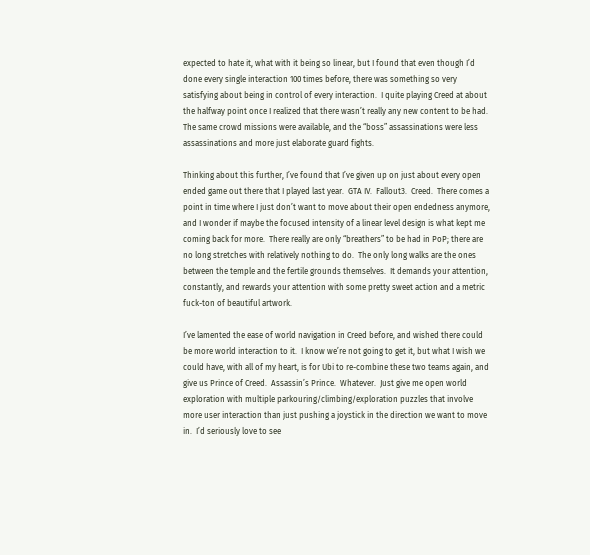expected to hate it, what with it being so linear, but I found that even though I’d done every single interaction 100 times before, there was something so very satisfying about being in control of every interaction.  I quite playing Creed at about the halfway point once I realized that there wasn’t really any new content to be had.  The same crowd missions were available, and the “boss” assassinations were less assassinations and more just elaborate guard fights.

Thinking about this further, I’ve found that I’ve given up on just about every open ended game out there that I played last year.  GTA IV.  Fallout3.  Creed.  There comes a point in time where I just don’t want to move about their open endedness anymore, and I wonder if maybe the focused intensity of a linear level design is what kept me coming back for more.  There really are only “breathers” to be had in PoP; there are no long stretches with relatively nothing to do.  The only long walks are the ones between the temple and the fertile grounds themselves.  It demands your attention, constantly, and rewards your attention with some pretty sweet action and a metric fuck-ton of beautiful artwork.

I’ve lamented the ease of world navigation in Creed before, and wished there could be more world interaction to it.  I know we’re not going to get it, but what I wish we could have, with all of my heart, is for Ubi to re-combine these two teams again, and give us Prince of Creed.  Assassin’s Prince.  Whatever.  Just give me open world exploration with multiple parkouring/climbing/exploration puzzles that involve more user interaction than just pushing a joystick in the direction we want to move in.  I’d seriously love to see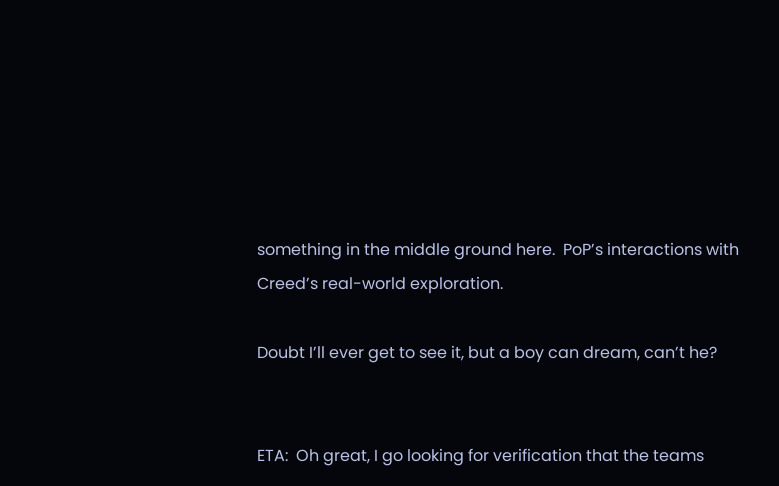something in the middle ground here.  PoP’s interactions with Creed’s real-world exploration.

Doubt I’ll ever get to see it, but a boy can dream, can’t he?


ETA:  Oh great, I go looking for verification that the teams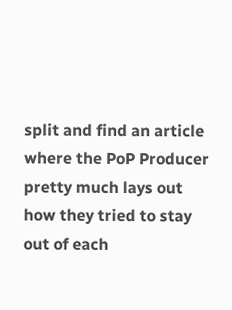split and find an article where the PoP Producer pretty much lays out how they tried to stay out of each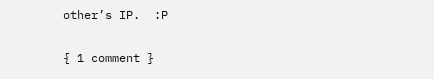other’s IP.  :P

{ 1 comment }